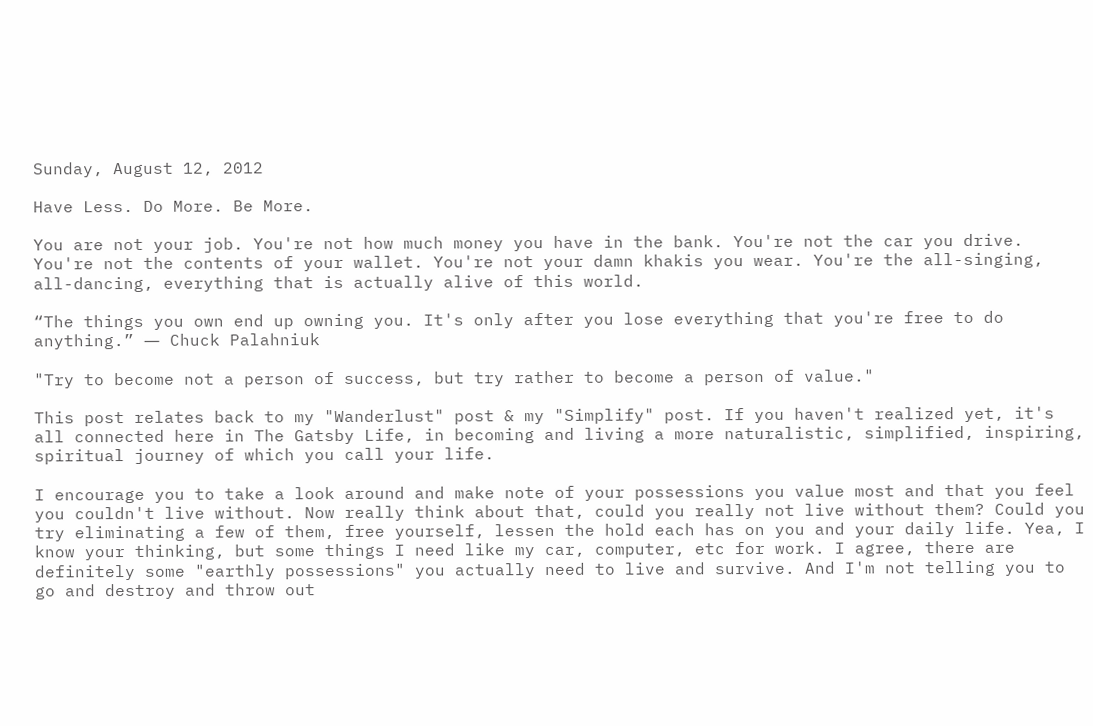Sunday, August 12, 2012

Have Less. Do More. Be More.

You are not your job. You're not how much money you have in the bank. You're not the car you drive. You're not the contents of your wallet. You're not your damn khakis you wear. You're the all-singing, all-dancing, everything that is actually alive of this world.

“The things you own end up owning you. It's only after you lose everything that you're free to do anything.” ― Chuck Palahniuk

"Try to become not a person of success, but try rather to become a person of value."

This post relates back to my "Wanderlust" post & my "Simplify" post. If you haven't realized yet, it's all connected here in The Gatsby Life, in becoming and living a more naturalistic, simplified, inspiring, spiritual journey of which you call your life.

I encourage you to take a look around and make note of your possessions you value most and that you feel you couldn't live without. Now really think about that, could you really not live without them? Could you try eliminating a few of them, free yourself, lessen the hold each has on you and your daily life. Yea, I know your thinking, but some things I need like my car, computer, etc for work. I agree, there are definitely some "earthly possessions" you actually need to live and survive. And I'm not telling you to go and destroy and throw out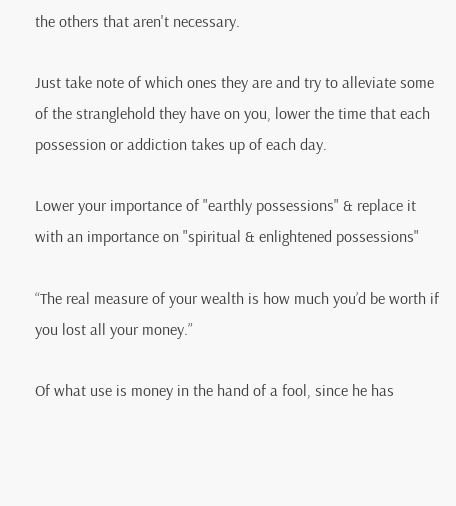the others that aren't necessary.

Just take note of which ones they are and try to alleviate some of the stranglehold they have on you, lower the time that each possession or addiction takes up of each day.

Lower your importance of "earthly possessions" & replace it with an importance on "spiritual & enlightened possessions"

“The real measure of your wealth is how much you’d be worth if you lost all your money.”

Of what use is money in the hand of a fool, since he has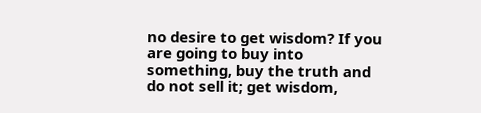no desire to get wisdom? If you are going to buy into something, buy the truth and do not sell it; get wisdom,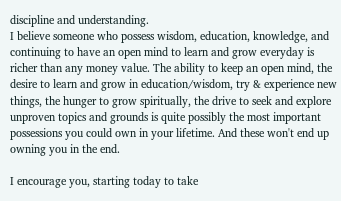discipline and understanding.
I believe someone who possess wisdom, education, knowledge, and continuing to have an open mind to learn and grow everyday is richer than any money value. The ability to keep an open mind, the desire to learn and grow in education/wisdom, try & experience new things, the hunger to grow spiritually, the drive to seek and explore unproven topics and grounds is quite possibly the most important possessions you could own in your lifetime. And these won't end up owning you in the end.

I encourage you, starting today to take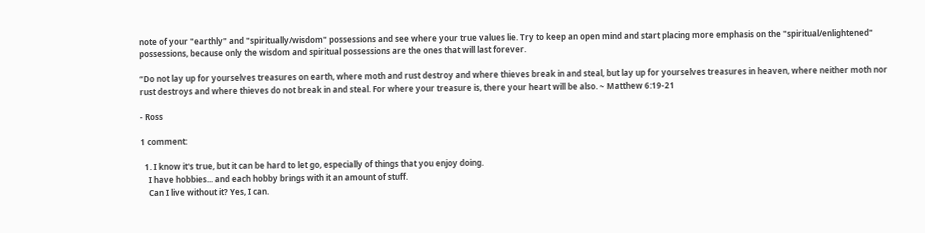note of your "earthly" and "spiritually/wisdom" possessions and see where your true values lie. Try to keep an open mind and start placing more emphasis on the "spiritual/enlightened" possessions, because only the wisdom and spiritual possessions are the ones that will last forever.

“Do not lay up for yourselves treasures on earth, where moth and rust destroy and where thieves break in and steal, but lay up for yourselves treasures in heaven, where neither moth nor rust destroys and where thieves do not break in and steal. For where your treasure is, there your heart will be also. ~ Matthew 6:19-21

- Ross

1 comment:

  1. I know it's true, but it can be hard to let go, especially of things that you enjoy doing.
    I have hobbies... and each hobby brings with it an amount of stuff.
    Can I live without it? Yes, I can.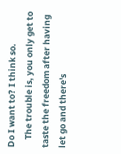Do I want to? I think so.
    The trouble is, you only get to taste the freedom after having let go and there's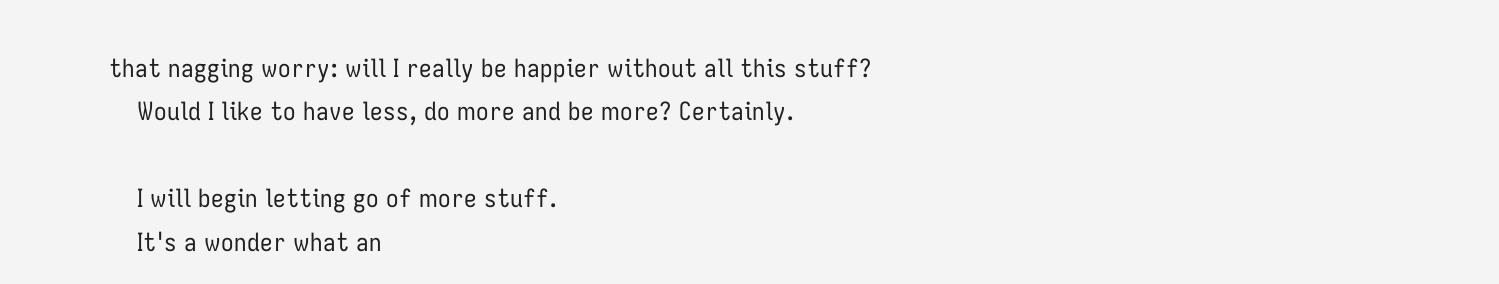that nagging worry: will I really be happier without all this stuff?
    Would I like to have less, do more and be more? Certainly.

    I will begin letting go of more stuff.
    It's a wonder what an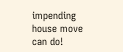impending house move can do!